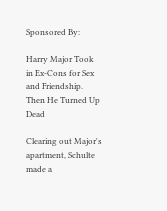Sponsored By:

Harry Major Took in Ex-Cons for Sex and Friendship. Then He Turned Up Dead

Clearing out Major's apartment, Schulte made a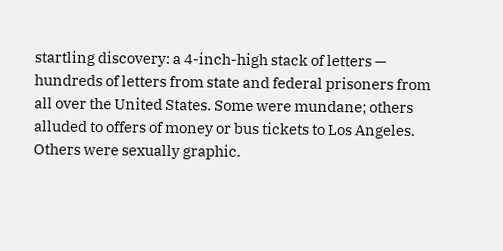startling discovery: a 4-inch-high stack of letters — hundreds of letters from state and federal prisoners from all over the United States. Some were mundane; others alluded to offers of money or bus tickets to Los Angeles. Others were sexually graphic.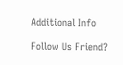Additional Info

Follow Us Friend?